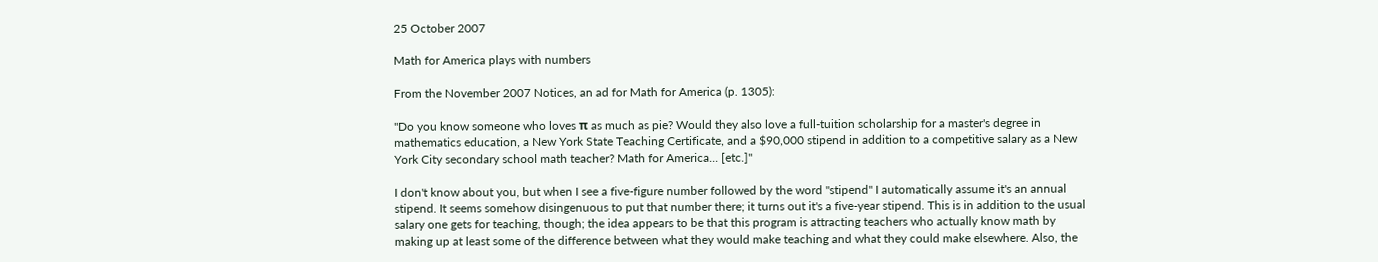25 October 2007

Math for America plays with numbers

From the November 2007 Notices, an ad for Math for America (p. 1305):

"Do you know someone who loves π as much as pie? Would they also love a full-tuition scholarship for a master's degree in mathematics education, a New York State Teaching Certificate, and a $90,000 stipend in addition to a competitive salary as a New York City secondary school math teacher? Math for America... [etc.]"

I don't know about you, but when I see a five-figure number followed by the word "stipend" I automatically assume it's an annual stipend. It seems somehow disingenuous to put that number there; it turns out it's a five-year stipend. This is in addition to the usual salary one gets for teaching, though; the idea appears to be that this program is attracting teachers who actually know math by making up at least some of the difference between what they would make teaching and what they could make elsewhere. Also, the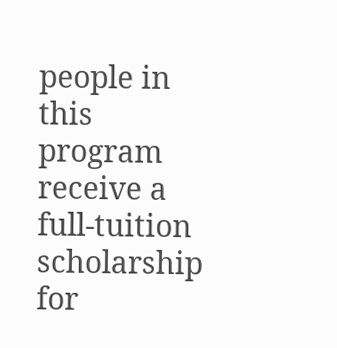people in this program receive a full-tuition scholarship for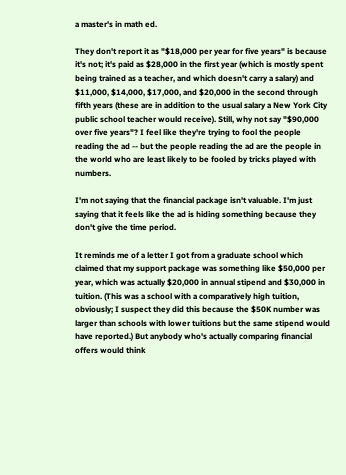a master's in math ed.

They don't report it as "$18,000 per year for five years" is because it's not; it's paid as $28,000 in the first year (which is mostly spent being trained as a teacher, and which doesn't carry a salary) and $11,000, $14,000, $17,000, and $20,000 in the second through fifth years (these are in addition to the usual salary a New York City public school teacher would receive). Still, why not say "$90,000 over five years"? I feel like they're trying to fool the people reading the ad -- but the people reading the ad are the people in the world who are least likely to be fooled by tricks played with numbers.

I'm not saying that the financial package isn't valuable. I'm just saying that it feels like the ad is hiding something because they don't give the time period.

It reminds me of a letter I got from a graduate school which claimed that my support package was something like $50,000 per year, which was actually $20,000 in annual stipend and $30,000 in tuition. (This was a school with a comparatively high tuition, obviously; I suspect they did this because the $50K number was larger than schools with lower tuitions but the same stipend would have reported.) But anybody who's actually comparing financial offers would think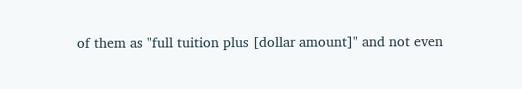of them as "full tuition plus [dollar amount]" and not even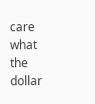care what the dollar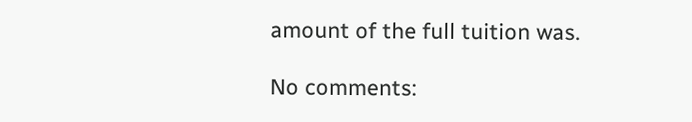amount of the full tuition was.

No comments: